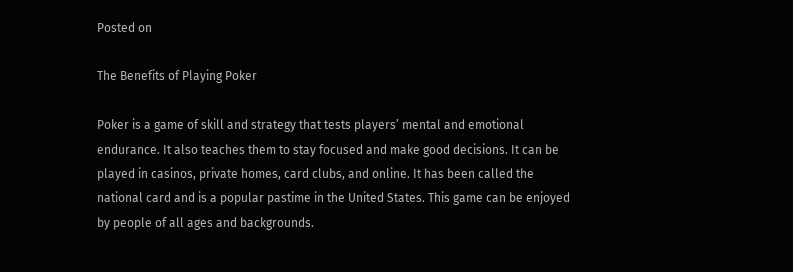Posted on

The Benefits of Playing Poker

Poker is a game of skill and strategy that tests players’ mental and emotional endurance. It also teaches them to stay focused and make good decisions. It can be played in casinos, private homes, card clubs, and online. It has been called the national card and is a popular pastime in the United States. This game can be enjoyed by people of all ages and backgrounds.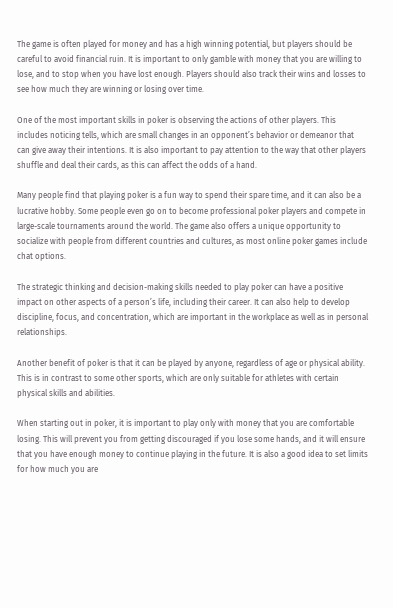The game is often played for money and has a high winning potential, but players should be careful to avoid financial ruin. It is important to only gamble with money that you are willing to lose, and to stop when you have lost enough. Players should also track their wins and losses to see how much they are winning or losing over time.

One of the most important skills in poker is observing the actions of other players. This includes noticing tells, which are small changes in an opponent’s behavior or demeanor that can give away their intentions. It is also important to pay attention to the way that other players shuffle and deal their cards, as this can affect the odds of a hand.

Many people find that playing poker is a fun way to spend their spare time, and it can also be a lucrative hobby. Some people even go on to become professional poker players and compete in large-scale tournaments around the world. The game also offers a unique opportunity to socialize with people from different countries and cultures, as most online poker games include chat options.

The strategic thinking and decision-making skills needed to play poker can have a positive impact on other aspects of a person’s life, including their career. It can also help to develop discipline, focus, and concentration, which are important in the workplace as well as in personal relationships.

Another benefit of poker is that it can be played by anyone, regardless of age or physical ability. This is in contrast to some other sports, which are only suitable for athletes with certain physical skills and abilities.

When starting out in poker, it is important to play only with money that you are comfortable losing. This will prevent you from getting discouraged if you lose some hands, and it will ensure that you have enough money to continue playing in the future. It is also a good idea to set limits for how much you are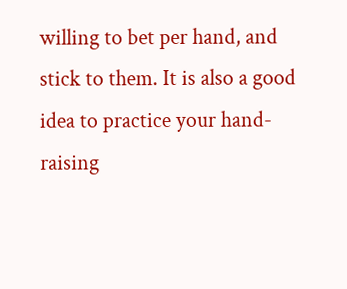willing to bet per hand, and stick to them. It is also a good idea to practice your hand-raising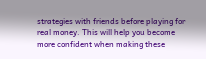strategies with friends before playing for real money. This will help you become more confident when making these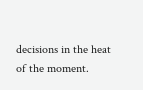decisions in the heat of the moment.